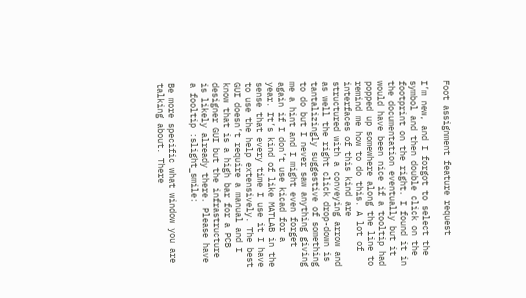Foot assignment feature request

I’m new, and I forgot to select the symbol and then double click on the footprint on the right. I found it in the documentation eventually but it would have been nice if a tooltip had popped up somewhere along the line to remind me how to do this. A lot of interfaces of this kind are structured with a conveying arrow and as well the right click drop-down is tantalizingly suggestive of something to do but I never saw anything giving me a hint and I might even forget again if I don’t use kicad for a year. It’s kind of like MATLAB in the sense that every time I use it I have to use the help extensively. The best GUI doesn’t require a manual and I know that is a high bar for a PCB designer GUI but the infrastructure is likely already there. Please have a fooltip :slight_smile:

Be more specific what window you are talking about. There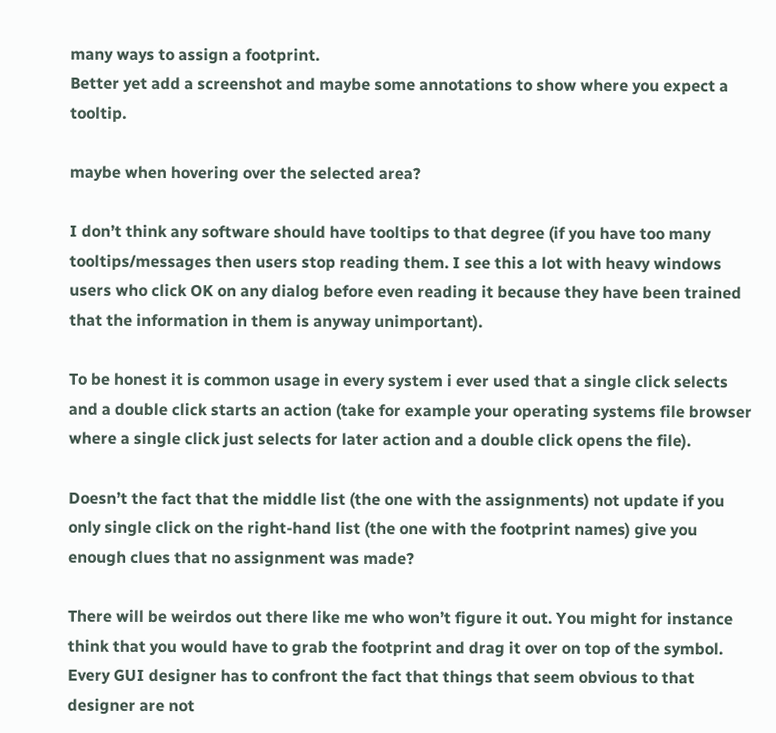many ways to assign a footprint.
Better yet add a screenshot and maybe some annotations to show where you expect a tooltip.

maybe when hovering over the selected area?

I don’t think any software should have tooltips to that degree (if you have too many tooltips/messages then users stop reading them. I see this a lot with heavy windows users who click OK on any dialog before even reading it because they have been trained that the information in them is anyway unimportant).

To be honest it is common usage in every system i ever used that a single click selects and a double click starts an action (take for example your operating systems file browser where a single click just selects for later action and a double click opens the file).

Doesn’t the fact that the middle list (the one with the assignments) not update if you only single click on the right-hand list (the one with the footprint names) give you enough clues that no assignment was made?

There will be weirdos out there like me who won’t figure it out. You might for instance think that you would have to grab the footprint and drag it over on top of the symbol. Every GUI designer has to confront the fact that things that seem obvious to that designer are not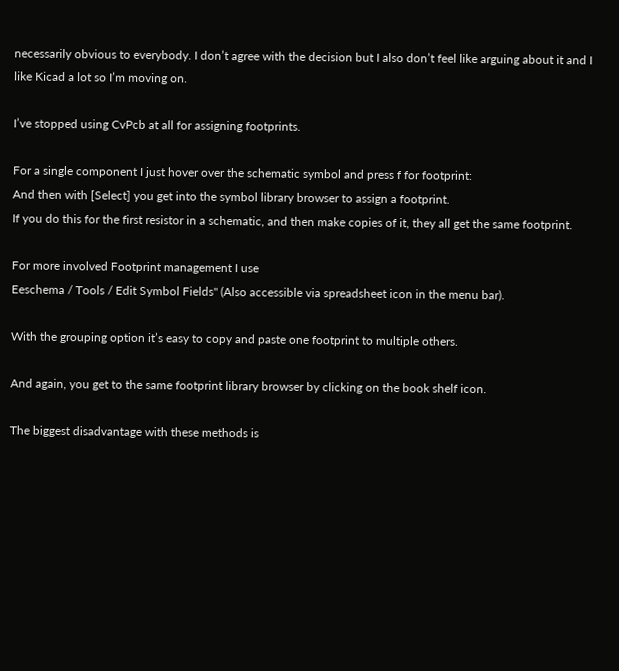necessarily obvious to everybody. I don’t agree with the decision but I also don’t feel like arguing about it and I like Kicad a lot so I’m moving on.

I’ve stopped using CvPcb at all for assigning footprints.

For a single component I just hover over the schematic symbol and press f for footprint:
And then with [Select] you get into the symbol library browser to assign a footprint.
If you do this for the first resistor in a schematic, and then make copies of it, they all get the same footprint.

For more involved Footprint management I use
Eeschema / Tools / Edit Symbol Fields" (Also accessible via spreadsheet icon in the menu bar).

With the grouping option it’s easy to copy and paste one footprint to multiple others.

And again, you get to the same footprint library browser by clicking on the book shelf icon.

The biggest disadvantage with these methods is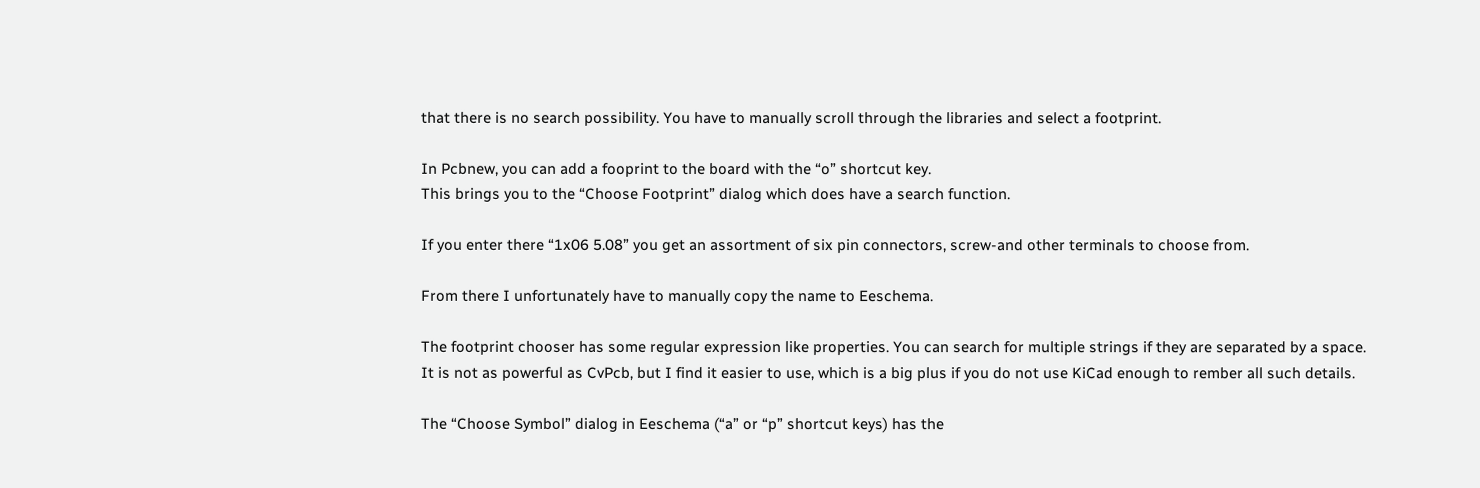that there is no search possibility. You have to manually scroll through the libraries and select a footprint.

In Pcbnew, you can add a fooprint to the board with the “o” shortcut key.
This brings you to the “Choose Footprint” dialog which does have a search function.

If you enter there “1x06 5.08” you get an assortment of six pin connectors, screw-and other terminals to choose from.

From there I unfortunately have to manually copy the name to Eeschema.

The footprint chooser has some regular expression like properties. You can search for multiple strings if they are separated by a space.
It is not as powerful as CvPcb, but I find it easier to use, which is a big plus if you do not use KiCad enough to rember all such details.

The “Choose Symbol” dialog in Eeschema (“a” or “p” shortcut keys) has the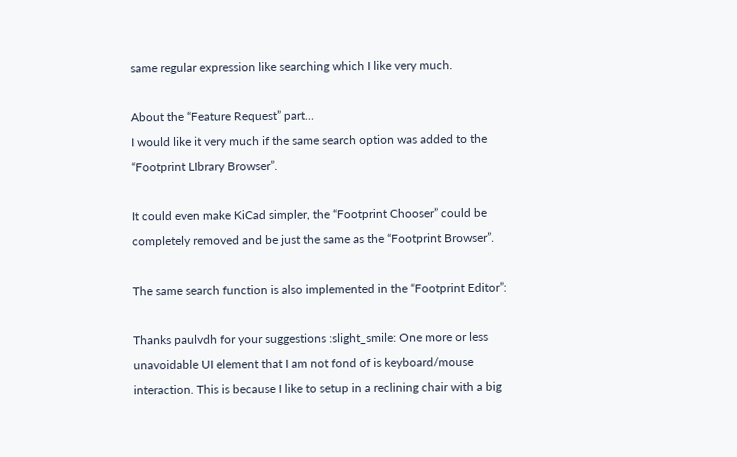same regular expression like searching which I like very much.

About the “Feature Request” part…
I would like it very much if the same search option was added to the “Footprint LIbrary Browser”.

It could even make KiCad simpler, the “Footprint Chooser” could be completely removed and be just the same as the “Footprint Browser”.

The same search function is also implemented in the “Footprint Editor”:

Thanks paulvdh for your suggestions :slight_smile: One more or less unavoidable UI element that I am not fond of is keyboard/mouse interaction. This is because I like to setup in a reclining chair with a big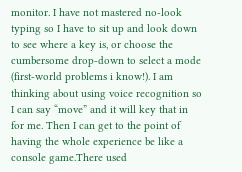monitor. I have not mastered no-look typing so I have to sit up and look down to see where a key is, or choose the cumbersome drop-down to select a mode (first-world problems i know!). I am thinking about using voice recognition so I can say “move” and it will key that in for me. Then I can get to the point of having the whole experience be like a console game.There used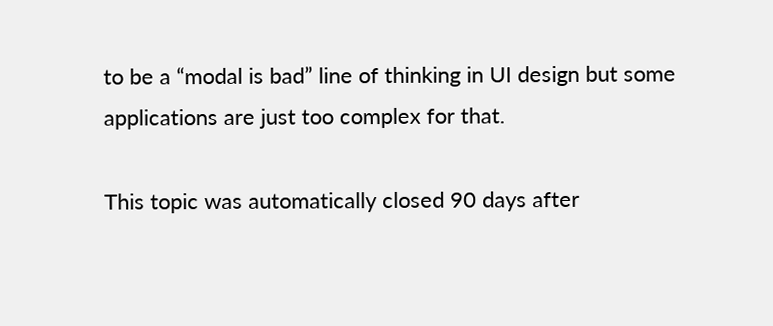to be a “modal is bad” line of thinking in UI design but some applications are just too complex for that.

This topic was automatically closed 90 days after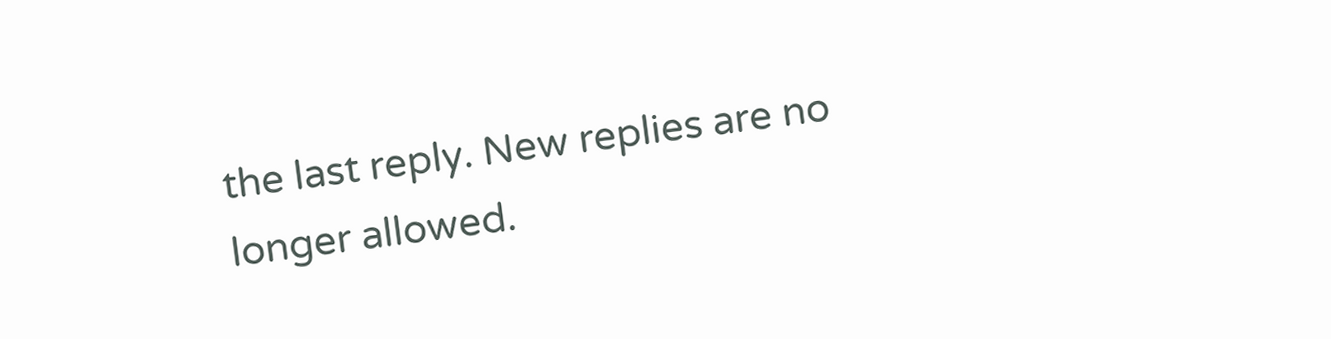the last reply. New replies are no longer allowed.